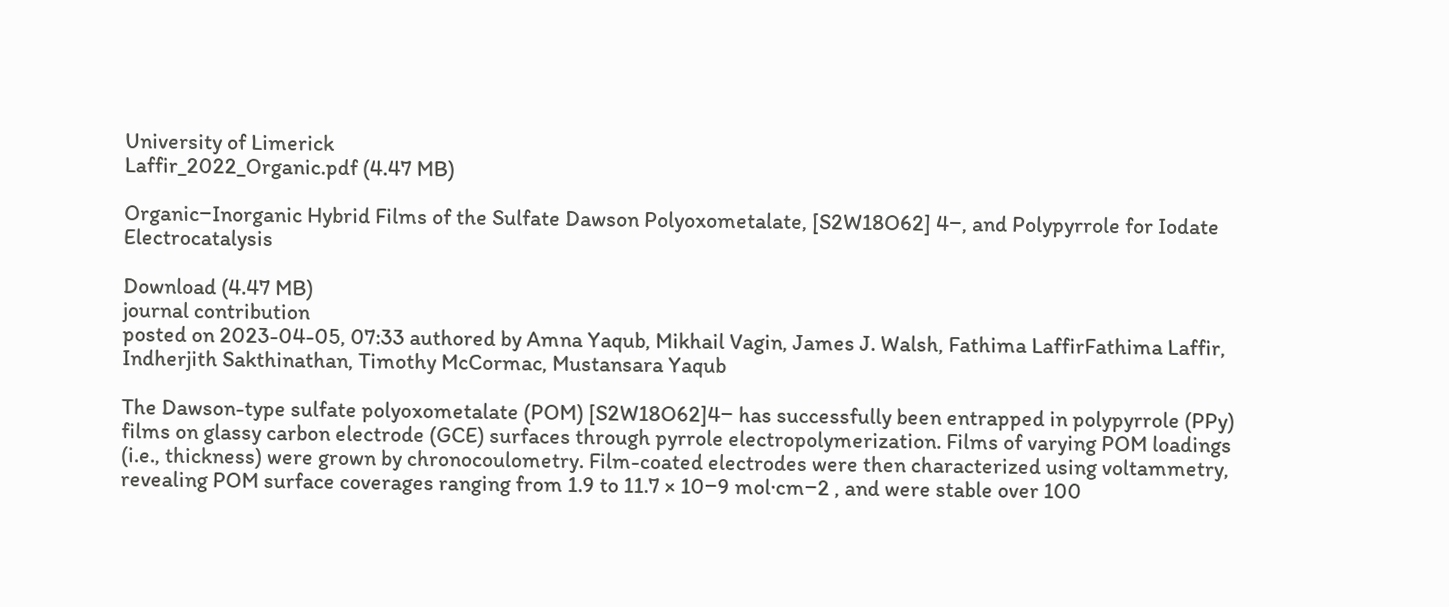University of Limerick
Laffir_2022_Organic.pdf (4.47 MB)

Organic−Inorganic Hybrid Films of the Sulfate Dawson Polyoxometalate, [S2W18O62] 4−, and Polypyrrole for Iodate Electrocatalysis

Download (4.47 MB)
journal contribution
posted on 2023-04-05, 07:33 authored by Amna Yaqub, Mikhail Vagin, James J. Walsh, Fathima LaffirFathima Laffir, Indherjith Sakthinathan, Timothy McCormac, Mustansara Yaqub

The Dawson-type sulfate polyoxometalate (POM) [S2W18O62]4− has successfully been entrapped in polypyrrole (PPy) films on glassy carbon electrode (GCE) surfaces through pyrrole electropolymerization. Films of varying POM loadings (i.e., thickness) were grown by chronocoulometry. Film-coated electrodes were then characterized using voltammetry, revealing POM surface coverages ranging from 1.9 to 11.7 × 10−9 mol·cm−2 , and were stable over 100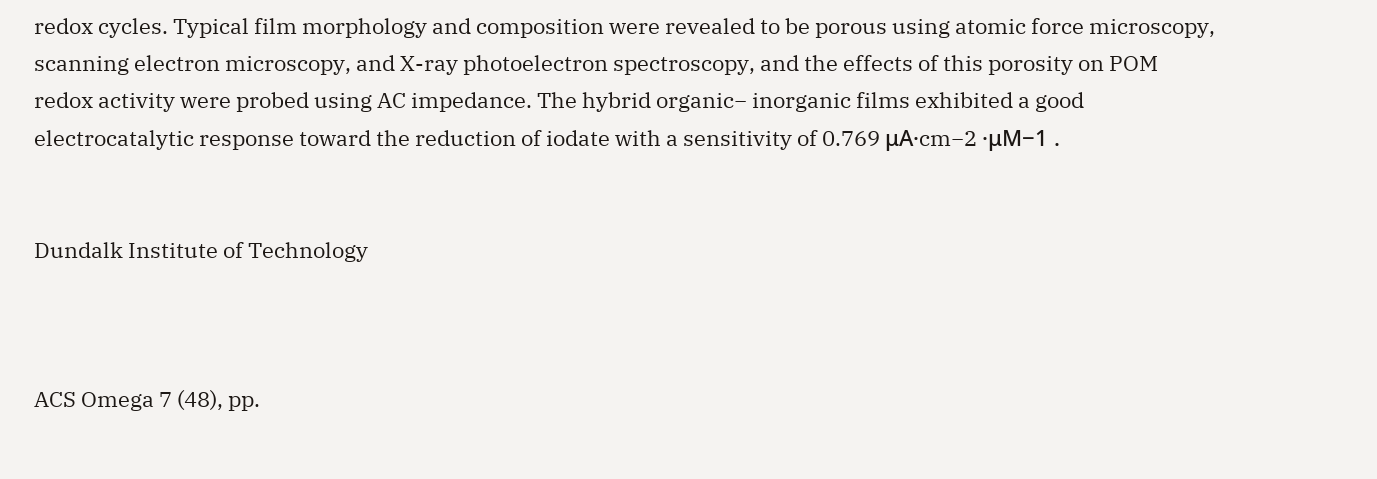redox cycles. Typical film morphology and composition were revealed to be porous using atomic force microscopy, scanning electron microscopy, and X-ray photoelectron spectroscopy, and the effects of this porosity on POM redox activity were probed using AC impedance. The hybrid organic− inorganic films exhibited a good electrocatalytic response toward the reduction of iodate with a sensitivity of 0.769 μA·cm−2 ·μM−1 .


Dundalk Institute of Technology



ACS Omega 7 (48), pp.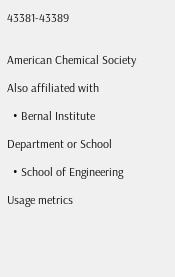43381-43389


American Chemical Society

Also affiliated with

  • Bernal Institute

Department or School

  • School of Engineering

Usage metrics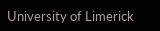University of Limerick